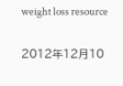weight loss resource

2012年12月10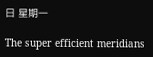日 星期一

The super efficient meridians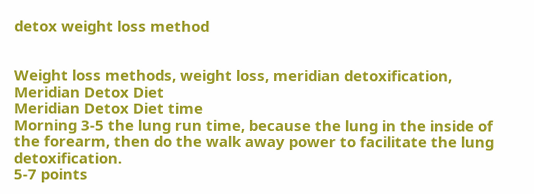detox weight loss method


Weight loss methods, weight loss, meridian detoxification, Meridian Detox Diet
Meridian Detox Diet time
Morning 3-5 the lung run time, because the lung in the inside of the forearm, then do the walk away power to facilitate the lung detoxification.
5-7 points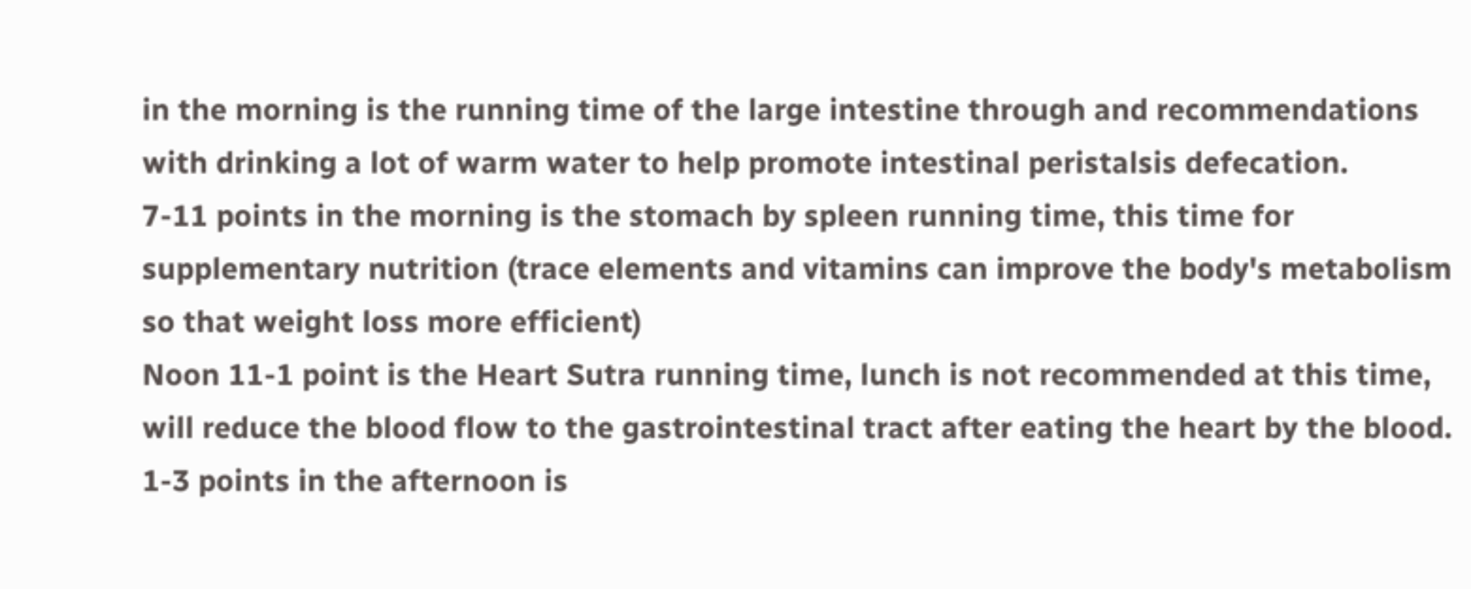in the morning is the running time of the large intestine through and recommendations with drinking a lot of warm water to help promote intestinal peristalsis defecation.
7-11 points in the morning is the stomach by spleen running time, this time for supplementary nutrition (trace elements and vitamins can improve the body's metabolism so that weight loss more efficient)
Noon 11-1 point is the Heart Sutra running time, lunch is not recommended at this time, will reduce the blood flow to the gastrointestinal tract after eating the heart by the blood.
1-3 points in the afternoon is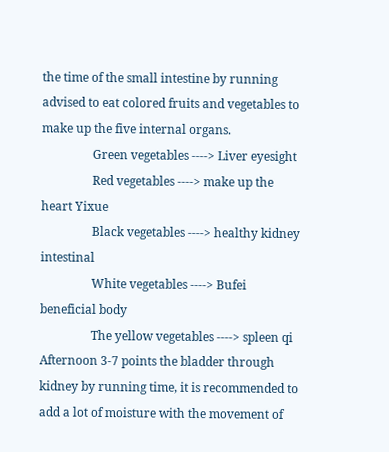the time of the small intestine by running advised to eat colored fruits and vegetables to make up the five internal organs.
                 Green vegetables ----> Liver eyesight
                 Red vegetables ----> make up the heart Yixue
                 Black vegetables ----> healthy kidney intestinal
                 White vegetables ----> Bufei beneficial body
                 The yellow vegetables ----> spleen qi
Afternoon 3-7 points the bladder through kidney by running time, it is recommended to add a lot of moisture with the movement of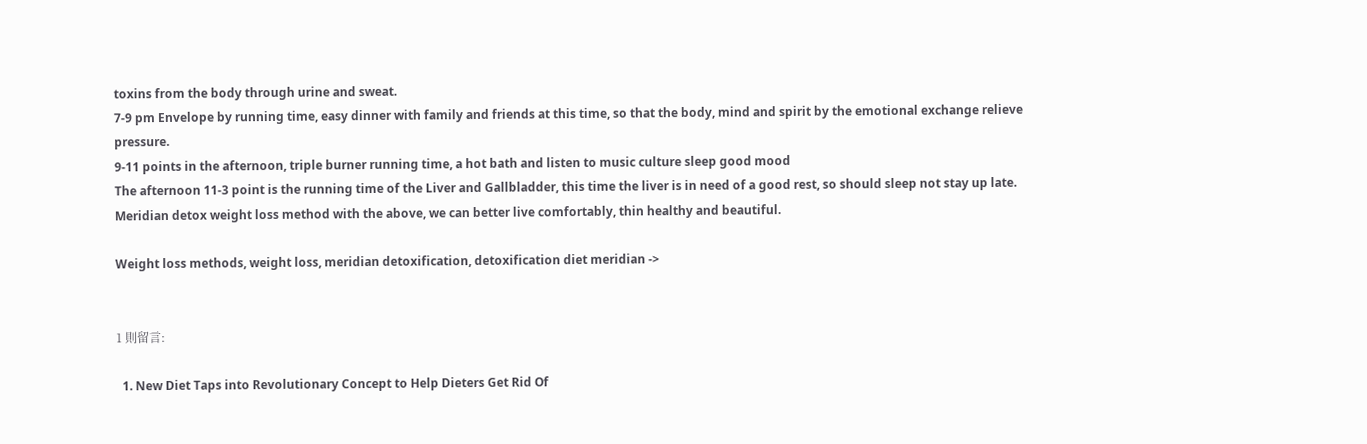toxins from the body through urine and sweat.
7-9 pm Envelope by running time, easy dinner with family and friends at this time, so that the body, mind and spirit by the emotional exchange relieve pressure.
9-11 points in the afternoon, triple burner running time, a hot bath and listen to music culture sleep good mood
The afternoon 11-3 point is the running time of the Liver and Gallbladder, this time the liver is in need of a good rest, so should sleep not stay up late.
Meridian detox weight loss method with the above, we can better live comfortably, thin healthy and beautiful.

Weight loss methods, weight loss, meridian detoxification, detoxification diet meridian ->


1 則留言:

  1. New Diet Taps into Revolutionary Concept to Help Dieters Get Rid Of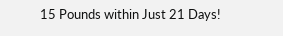15 Pounds within Just 21 Days!